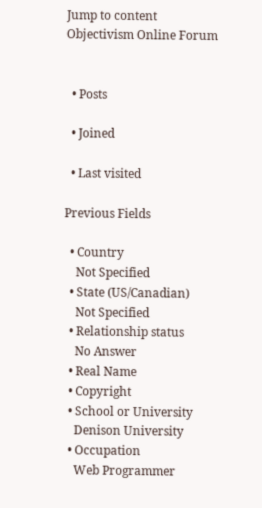Jump to content
Objectivism Online Forum


  • Posts

  • Joined

  • Last visited

Previous Fields

  • Country
    Not Specified
  • State (US/Canadian)
    Not Specified
  • Relationship status
    No Answer
  • Real Name
  • Copyright
  • School or University
    Denison University
  • Occupation
    Web Programmer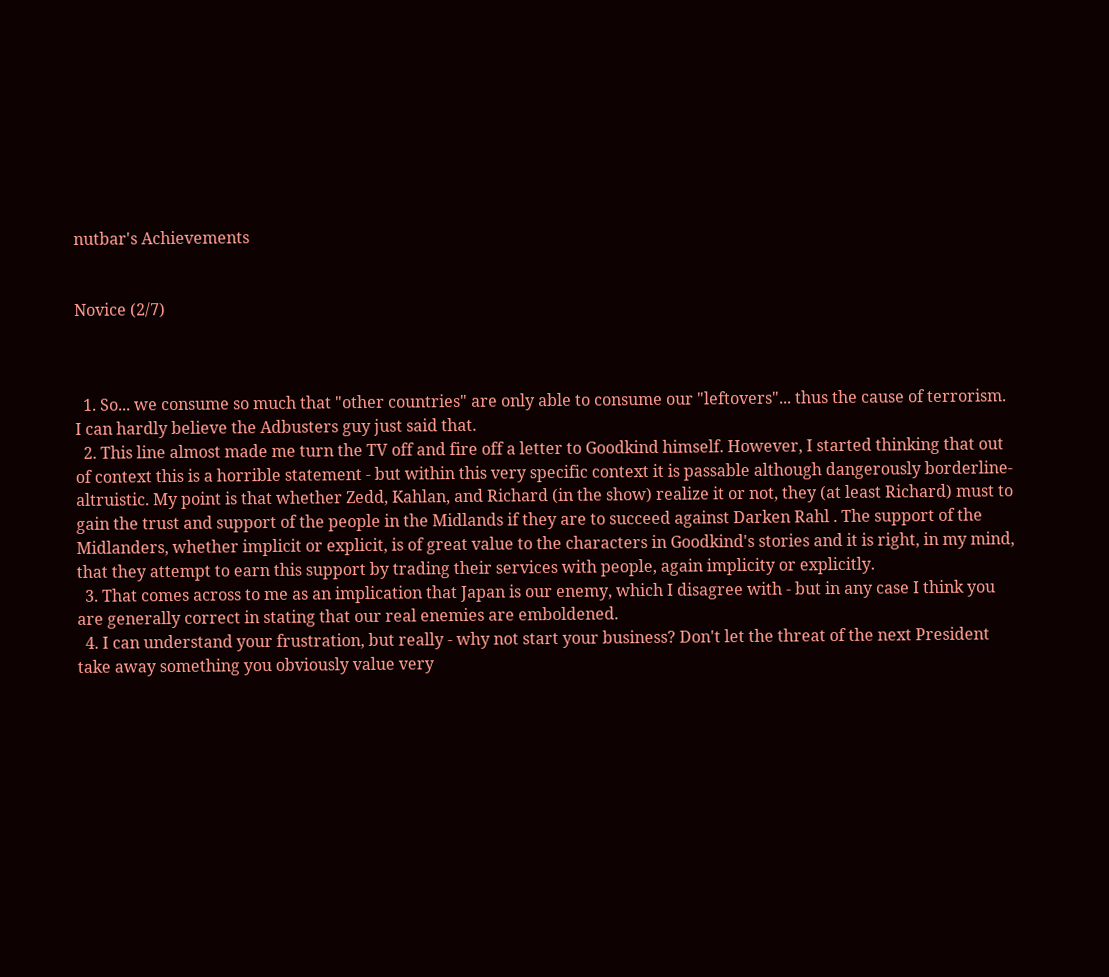nutbar's Achievements


Novice (2/7)



  1. So... we consume so much that "other countries" are only able to consume our "leftovers"... thus the cause of terrorism. I can hardly believe the Adbusters guy just said that.
  2. This line almost made me turn the TV off and fire off a letter to Goodkind himself. However, I started thinking that out of context this is a horrible statement - but within this very specific context it is passable although dangerously borderline-altruistic. My point is that whether Zedd, Kahlan, and Richard (in the show) realize it or not, they (at least Richard) must to gain the trust and support of the people in the Midlands if they are to succeed against Darken Rahl . The support of the Midlanders, whether implicit or explicit, is of great value to the characters in Goodkind's stories and it is right, in my mind, that they attempt to earn this support by trading their services with people, again implicity or explicitly.
  3. That comes across to me as an implication that Japan is our enemy, which I disagree with - but in any case I think you are generally correct in stating that our real enemies are emboldened.
  4. I can understand your frustration, but really - why not start your business? Don't let the threat of the next President take away something you obviously value very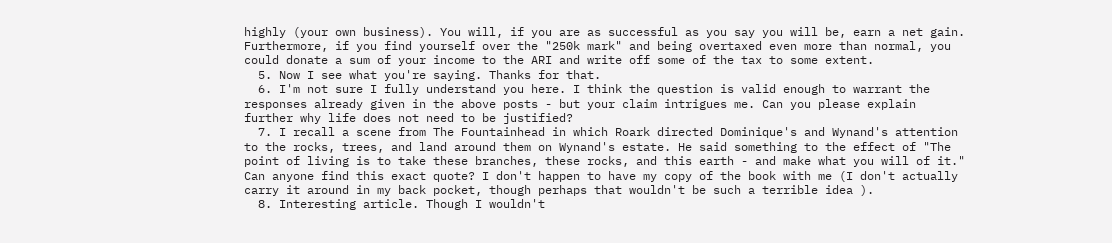highly (your own business). You will, if you are as successful as you say you will be, earn a net gain. Furthermore, if you find yourself over the "250k mark" and being overtaxed even more than normal, you could donate a sum of your income to the ARI and write off some of the tax to some extent.
  5. Now I see what you're saying. Thanks for that.
  6. I'm not sure I fully understand you here. I think the question is valid enough to warrant the responses already given in the above posts - but your claim intrigues me. Can you please explain further why life does not need to be justified?
  7. I recall a scene from The Fountainhead in which Roark directed Dominique's and Wynand's attention to the rocks, trees, and land around them on Wynand's estate. He said something to the effect of "The point of living is to take these branches, these rocks, and this earth - and make what you will of it." Can anyone find this exact quote? I don't happen to have my copy of the book with me (I don't actually carry it around in my back pocket, though perhaps that wouldn't be such a terrible idea ).
  8. Interesting article. Though I wouldn't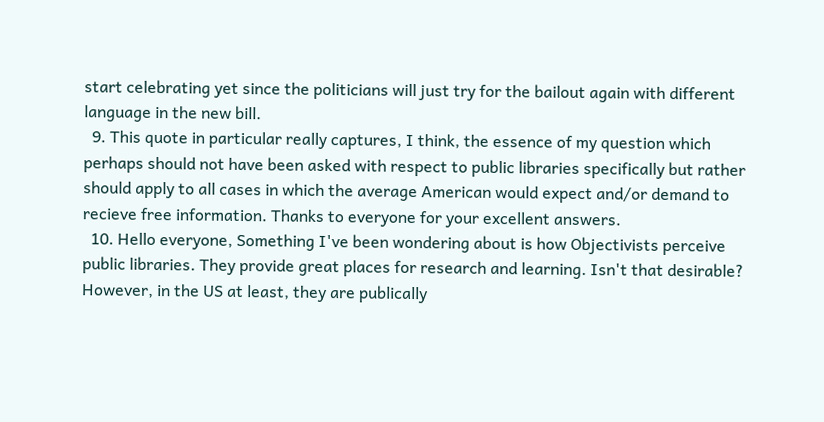start celebrating yet since the politicians will just try for the bailout again with different language in the new bill.
  9. This quote in particular really captures, I think, the essence of my question which perhaps should not have been asked with respect to public libraries specifically but rather should apply to all cases in which the average American would expect and/or demand to recieve free information. Thanks to everyone for your excellent answers.
  10. Hello everyone, Something I've been wondering about is how Objectivists perceive public libraries. They provide great places for research and learning. Isn't that desirable? However, in the US at least, they are publically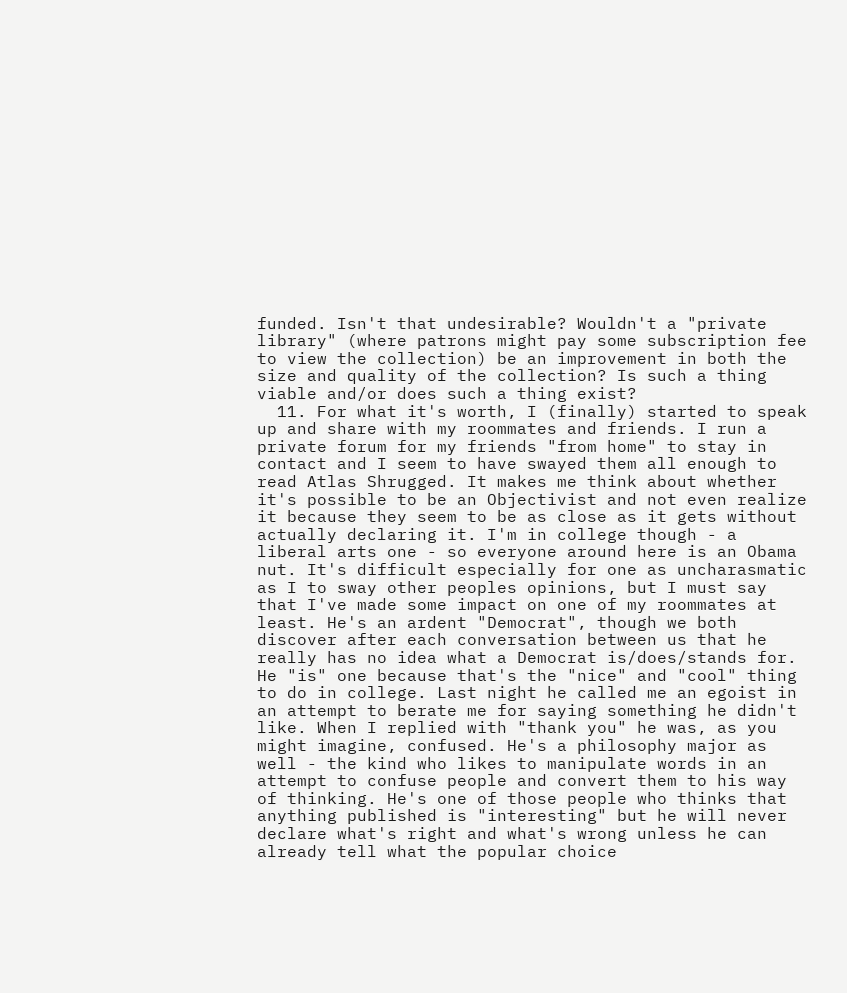funded. Isn't that undesirable? Wouldn't a "private library" (where patrons might pay some subscription fee to view the collection) be an improvement in both the size and quality of the collection? Is such a thing viable and/or does such a thing exist?
  11. For what it's worth, I (finally) started to speak up and share with my roommates and friends. I run a private forum for my friends "from home" to stay in contact and I seem to have swayed them all enough to read Atlas Shrugged. It makes me think about whether it's possible to be an Objectivist and not even realize it because they seem to be as close as it gets without actually declaring it. I'm in college though - a liberal arts one - so everyone around here is an Obama nut. It's difficult especially for one as uncharasmatic as I to sway other peoples opinions, but I must say that I've made some impact on one of my roommates at least. He's an ardent "Democrat", though we both discover after each conversation between us that he really has no idea what a Democrat is/does/stands for. He "is" one because that's the "nice" and "cool" thing to do in college. Last night he called me an egoist in an attempt to berate me for saying something he didn't like. When I replied with "thank you" he was, as you might imagine, confused. He's a philosophy major as well - the kind who likes to manipulate words in an attempt to confuse people and convert them to his way of thinking. He's one of those people who thinks that anything published is "interesting" but he will never declare what's right and what's wrong unless he can already tell what the popular choice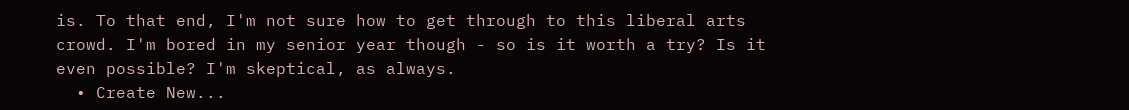is. To that end, I'm not sure how to get through to this liberal arts crowd. I'm bored in my senior year though - so is it worth a try? Is it even possible? I'm skeptical, as always.
  • Create New...